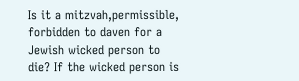Is it a mitzvah,permissible, forbidden to daven for a Jewish wicked person to die? If the wicked person is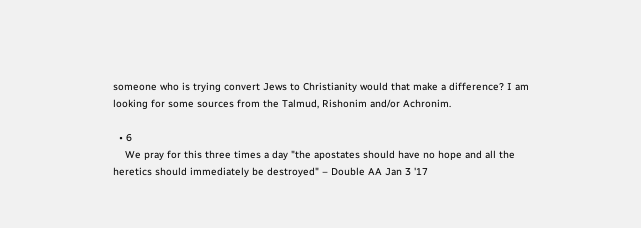someone who is trying convert Jews to Christianity would that make a difference? I am looking for some sources from the Talmud, Rishonim and/or Achronim.

  • 6
    We pray for this three times a day "the apostates should have no hope and all the heretics should immediately be destroyed" – Double AA Jan 3 '17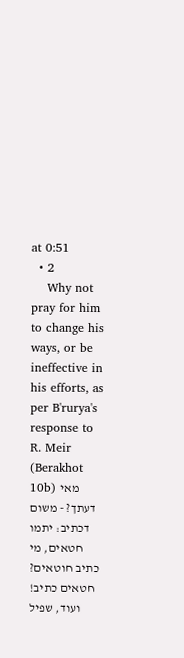at 0:51
  • 2
    Why not pray for him to change his ways, or be ineffective in his efforts, as per B'rurya's response to R. Meir (Berakhot 10b) מאי דעתך? - משום דכתיב: יתמו חטאים, מי כתיב חוטאים? חטאים כתיב! ועוד, שפיל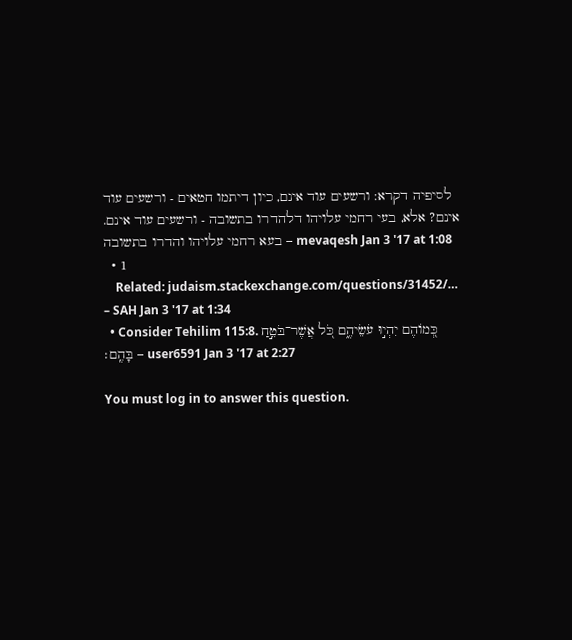לסיפיה דקרא: ורשעים עוד אינם, כיון דיתמו חטאים - ורשעים עוד אינם? אלא, בעי רחמי עלויהו דלהדרו בתשובה - ורשעים עוד אינם. בעא רחמי עלויהו והדרו בתשובה – mevaqesh Jan 3 '17 at 1:08
  • 1
    Related: judaism.stackexchange.com/questions/31452/… – SAH Jan 3 '17 at 1:34
  • Consider Tehilim 115:8. כְּ֭מוֹהֶם יִהְי֣וּ עֹשֵׂיהֶ֑ם כֹּ֭ל אֲשֶׁר־בֹּטֵ֣חַ בָּהֶֽם׃ – user6591 Jan 3 '17 at 2:27

You must log in to answer this question.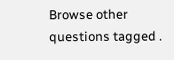Browse other questions tagged .